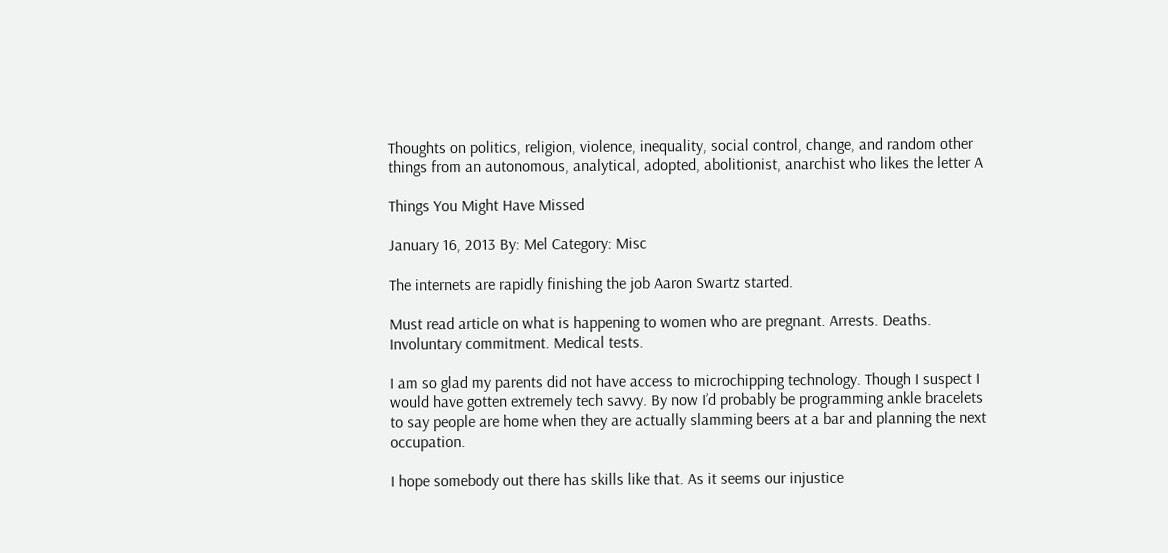Thoughts on politics, religion, violence, inequality, social control, change, and random other things from an autonomous, analytical, adopted, abolitionist, anarchist who likes the letter A

Things You Might Have Missed

January 16, 2013 By: Mel Category: Misc

The internets are rapidly finishing the job Aaron Swartz started.

Must read article on what is happening to women who are pregnant. Arrests. Deaths. Involuntary commitment. Medical tests.

I am so glad my parents did not have access to microchipping technology. Though I suspect I would have gotten extremely tech savvy. By now I’d probably be programming ankle bracelets to say people are home when they are actually slamming beers at a bar and planning the next occupation.

I hope somebody out there has skills like that. As it seems our injustice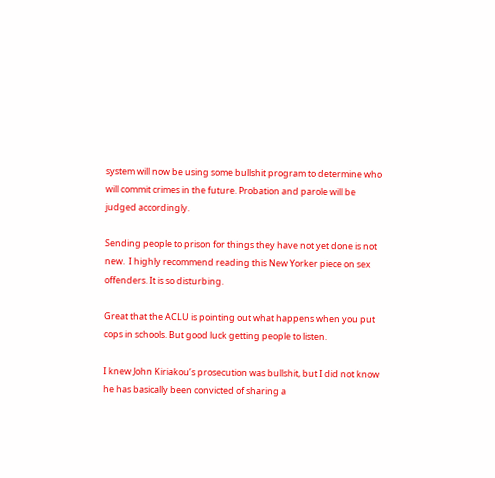system will now be using some bullshit program to determine who will commit crimes in the future. Probation and parole will be judged accordingly.

Sending people to prison for things they have not yet done is not new.  I highly recommend reading this New Yorker piece on sex offenders. It is so disturbing.

Great that the ACLU is pointing out what happens when you put cops in schools. But good luck getting people to listen.

I knew John Kiriakou’s prosecution was bullshit, but I did not know he has basically been convicted of sharing a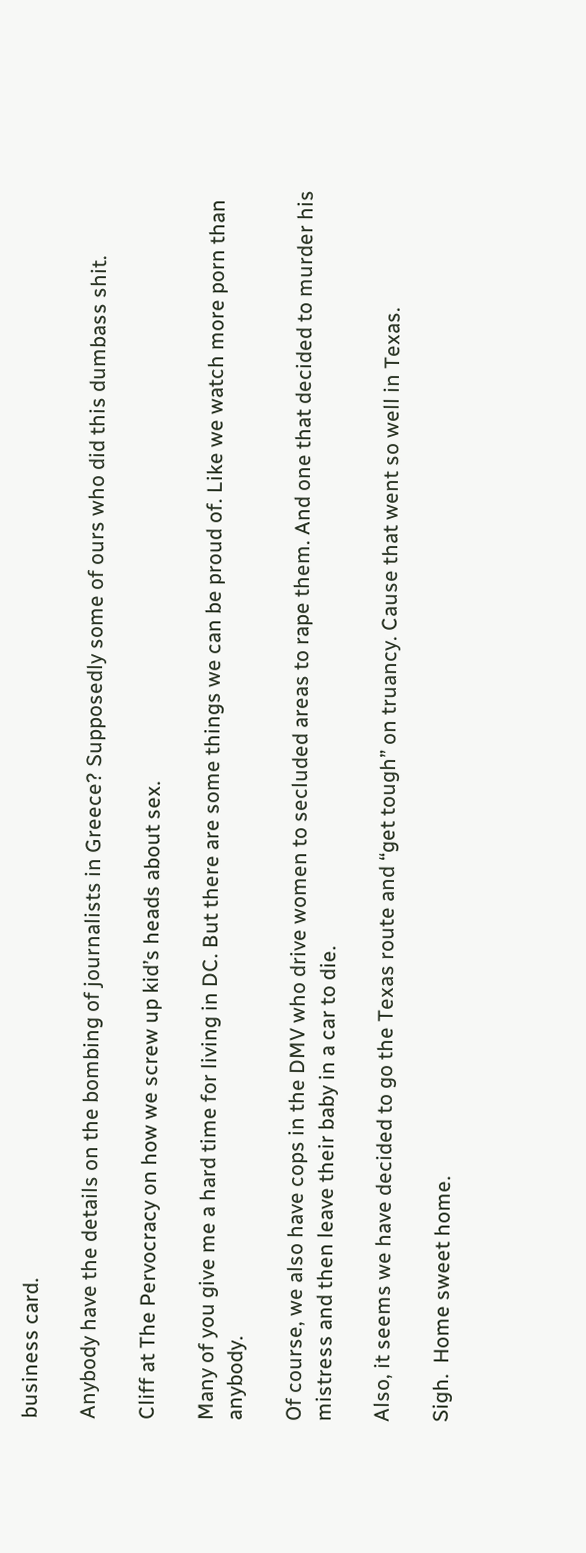business card.

Anybody have the details on the bombing of journalists in Greece? Supposedly some of ours who did this dumbass shit.

Cliff at The Pervocracy on how we screw up kid’s heads about sex.

Many of you give me a hard time for living in DC. But there are some things we can be proud of. Like we watch more porn than anybody.

Of course, we also have cops in the DMV who drive women to secluded areas to rape them. And one that decided to murder his mistress and then leave their baby in a car to die.

Also, it seems we have decided to go the Texas route and “get tough” on truancy. Cause that went so well in Texas.

Sigh.  Home sweet home.